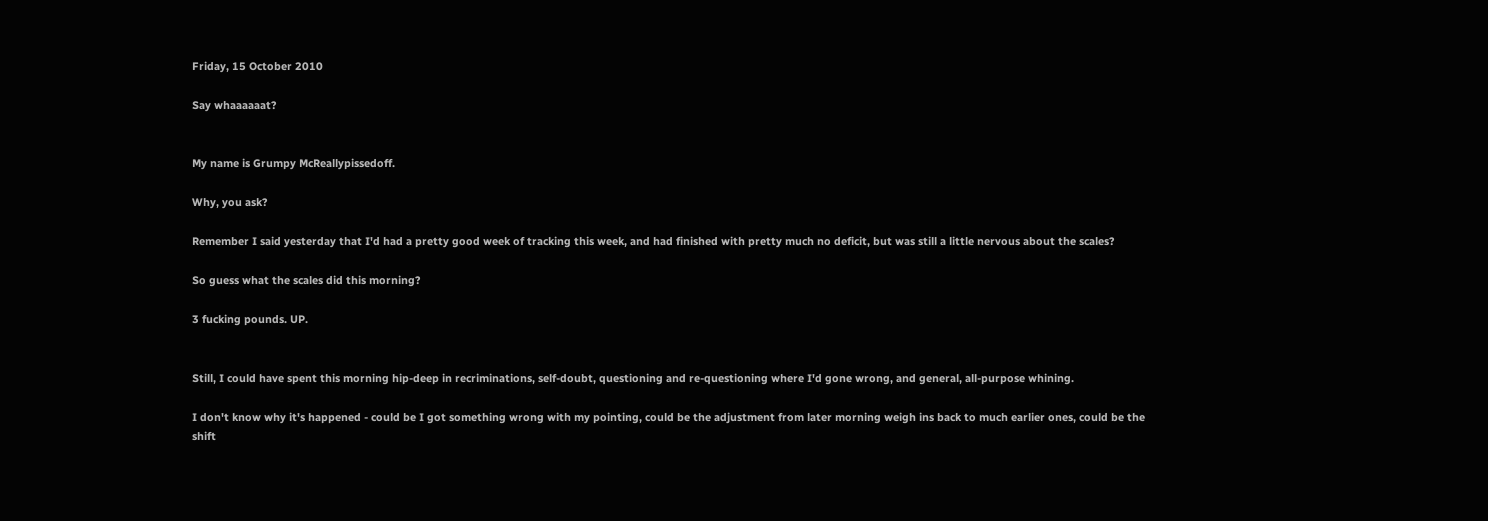Friday, 15 October 2010

Say whaaaaaat?


My name is Grumpy McReallypissedoff.

Why, you ask?

Remember I said yesterday that I'd had a pretty good week of tracking this week, and had finished with pretty much no deficit, but was still a little nervous about the scales?

So guess what the scales did this morning?

3 fucking pounds. UP.


Still, I could have spent this morning hip-deep in recriminations, self-doubt, questioning and re-questioning where I'd gone wrong, and general, all-purpose whining.

I don't know why it's happened - could be I got something wrong with my pointing, could be the adjustment from later morning weigh ins back to much earlier ones, could be the shift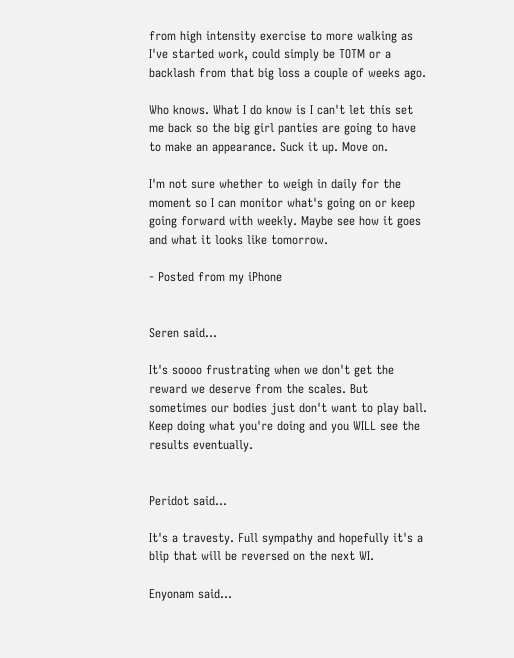from high intensity exercise to more walking as I've started work, could simply be TOTM or a backlash from that big loss a couple of weeks ago.

Who knows. What I do know is I can't let this set me back so the big girl panties are going to have to make an appearance. Suck it up. Move on.

I'm not sure whether to weigh in daily for the moment so I can monitor what's going on or keep going forward with weekly. Maybe see how it goes and what it looks like tomorrow.

- Posted from my iPhone


Seren said...

It's soooo frustrating when we don't get the reward we deserve from the scales. But sometimes our bodies just don't want to play ball. Keep doing what you're doing and you WILL see the results eventually.


Peridot said...

It's a travesty. Full sympathy and hopefully it's a blip that will be reversed on the next WI.

Enyonam said...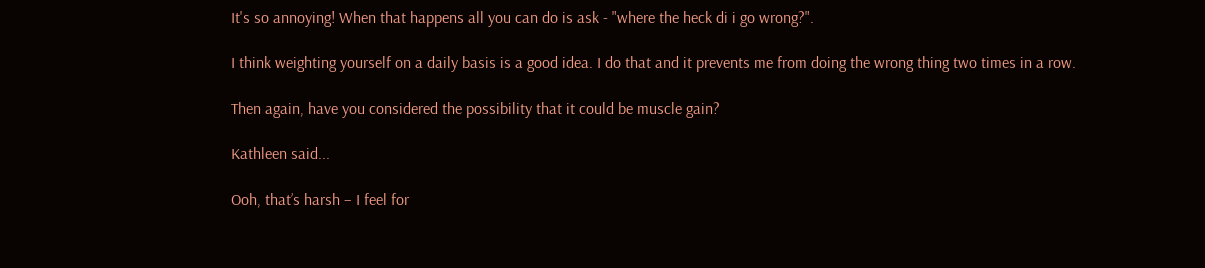It's so annoying! When that happens all you can do is ask - "where the heck di i go wrong?".

I think weighting yourself on a daily basis is a good idea. I do that and it prevents me from doing the wrong thing two times in a row.

Then again, have you considered the possibility that it could be muscle gain?

Kathleen said...

Ooh, that’s harsh – I feel for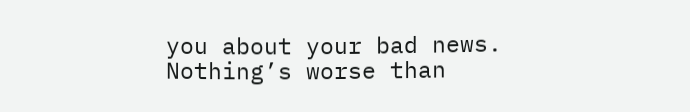you about your bad news. Nothing’s worse than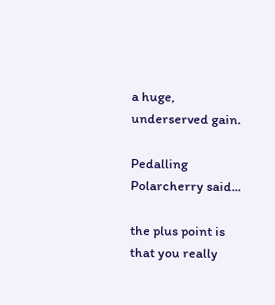a huge, underserved gain.

Pedalling Polarcherry said...

the plus point is that you really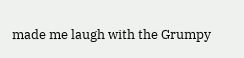made me laugh with the Grumpy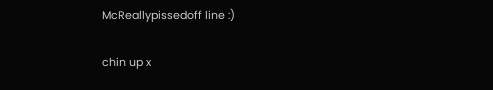McReallypissedoff line :)

chin up x